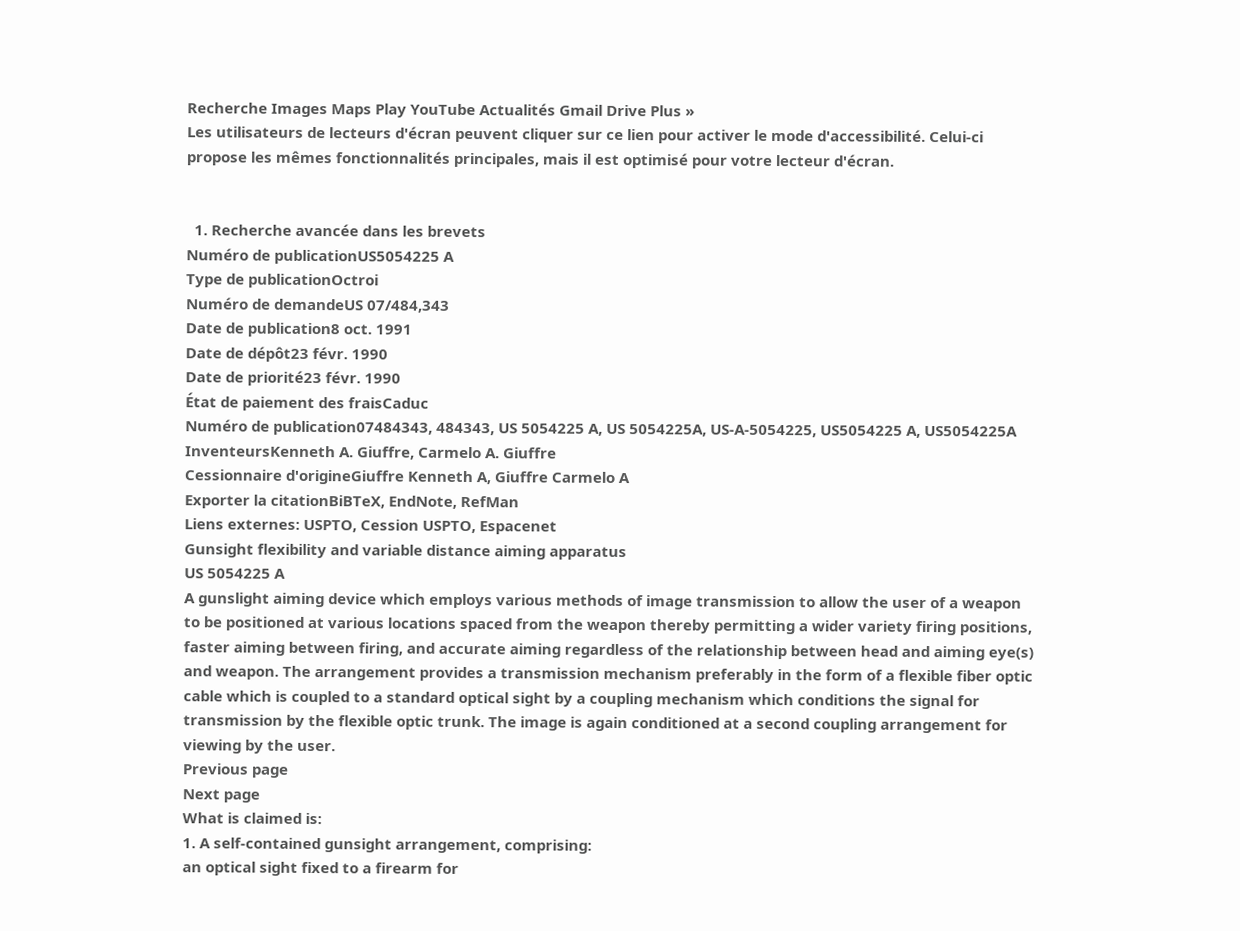Recherche Images Maps Play YouTube Actualités Gmail Drive Plus »
Les utilisateurs de lecteurs d'écran peuvent cliquer sur ce lien pour activer le mode d'accessibilité. Celui-ci propose les mêmes fonctionnalités principales, mais il est optimisé pour votre lecteur d'écran.


  1. Recherche avancée dans les brevets
Numéro de publicationUS5054225 A
Type de publicationOctroi
Numéro de demandeUS 07/484,343
Date de publication8 oct. 1991
Date de dépôt23 févr. 1990
Date de priorité23 févr. 1990
État de paiement des fraisCaduc
Numéro de publication07484343, 484343, US 5054225 A, US 5054225A, US-A-5054225, US5054225 A, US5054225A
InventeursKenneth A. Giuffre, Carmelo A. Giuffre
Cessionnaire d'origineGiuffre Kenneth A, Giuffre Carmelo A
Exporter la citationBiBTeX, EndNote, RefMan
Liens externes: USPTO, Cession USPTO, Espacenet
Gunsight flexibility and variable distance aiming apparatus
US 5054225 A
A gunslight aiming device which employs various methods of image transmission to allow the user of a weapon to be positioned at various locations spaced from the weapon thereby permitting a wider variety firing positions, faster aiming between firing, and accurate aiming regardless of the relationship between head and aiming eye(s) and weapon. The arrangement provides a transmission mechanism preferably in the form of a flexible fiber optic cable which is coupled to a standard optical sight by a coupling mechanism which conditions the signal for transmission by the flexible optic trunk. The image is again conditioned at a second coupling arrangement for viewing by the user.
Previous page
Next page
What is claimed is:
1. A self-contained gunsight arrangement, comprising:
an optical sight fixed to a firearm for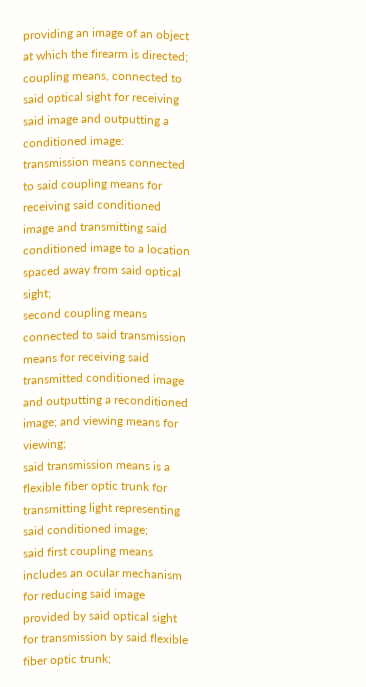providing an image of an object at which the firearm is directed;
coupling means, connected to said optical sight for receiving said image and outputting a conditioned image:
transmission means connected to said coupling means for receiving said conditioned image and transmitting said conditioned image to a location spaced away from said optical sight;
second coupling means connected to said transmission means for receiving said transmitted conditioned image and outputting a reconditioned image; and viewing means for viewing;
said transmission means is a flexible fiber optic trunk for transmitting light representing said conditioned image;
said first coupling means includes an ocular mechanism for reducing said image provided by said optical sight for transmission by said flexible fiber optic trunk;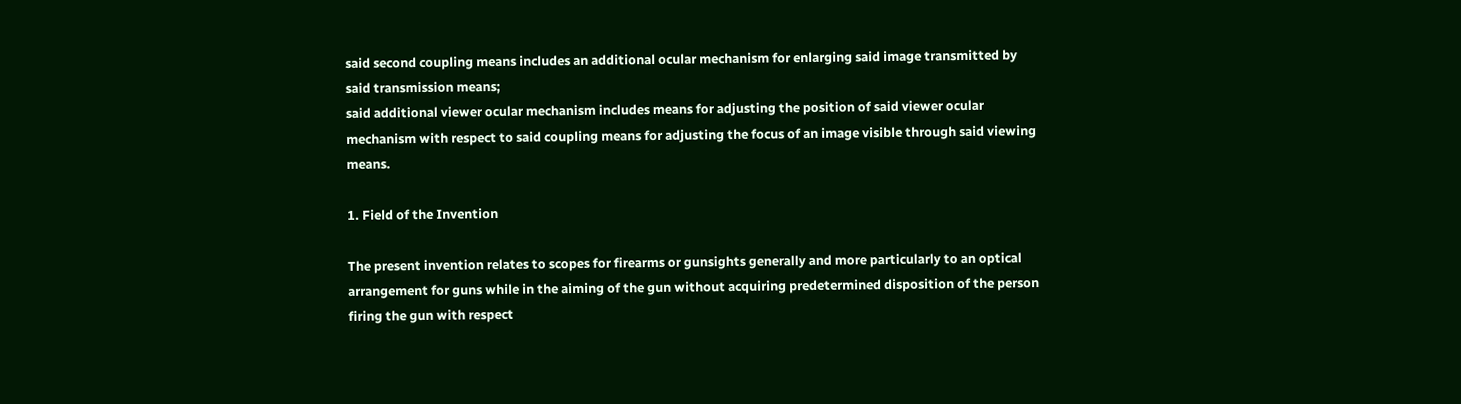said second coupling means includes an additional ocular mechanism for enlarging said image transmitted by said transmission means;
said additional viewer ocular mechanism includes means for adjusting the position of said viewer ocular mechanism with respect to said coupling means for adjusting the focus of an image visible through said viewing means.

1. Field of the Invention

The present invention relates to scopes for firearms or gunsights generally and more particularly to an optical arrangement for guns while in the aiming of the gun without acquiring predetermined disposition of the person firing the gun with respect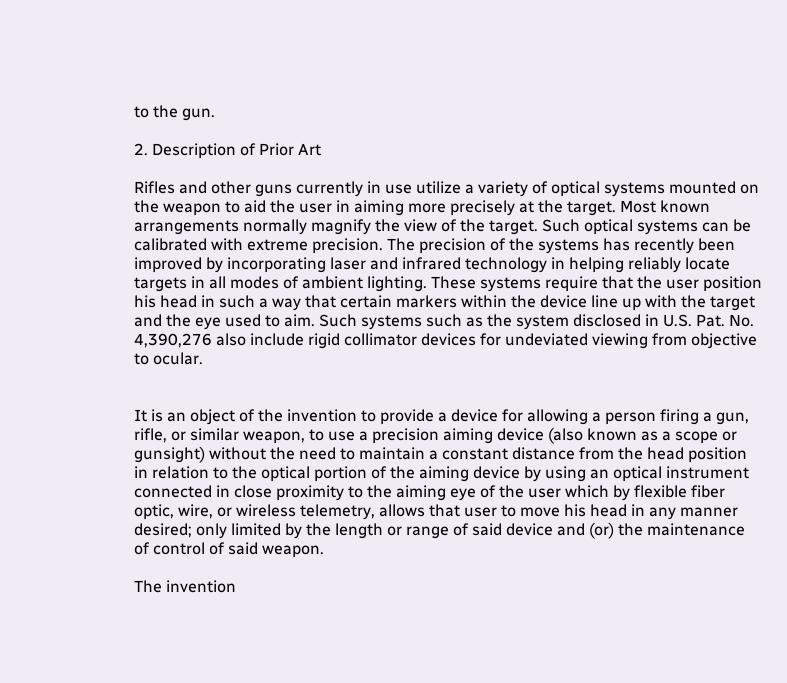to the gun.

2. Description of Prior Art

Rifles and other guns currently in use utilize a variety of optical systems mounted on the weapon to aid the user in aiming more precisely at the target. Most known arrangements normally magnify the view of the target. Such optical systems can be calibrated with extreme precision. The precision of the systems has recently been improved by incorporating laser and infrared technology in helping reliably locate targets in all modes of ambient lighting. These systems require that the user position his head in such a way that certain markers within the device line up with the target and the eye used to aim. Such systems such as the system disclosed in U.S. Pat. No. 4,390,276 also include rigid collimator devices for undeviated viewing from objective to ocular.


It is an object of the invention to provide a device for allowing a person firing a gun, rifle, or similar weapon, to use a precision aiming device (also known as a scope or gunsight) without the need to maintain a constant distance from the head position in relation to the optical portion of the aiming device by using an optical instrument connected in close proximity to the aiming eye of the user which by flexible fiber optic, wire, or wireless telemetry, allows that user to move his head in any manner desired; only limited by the length or range of said device and (or) the maintenance of control of said weapon.

The invention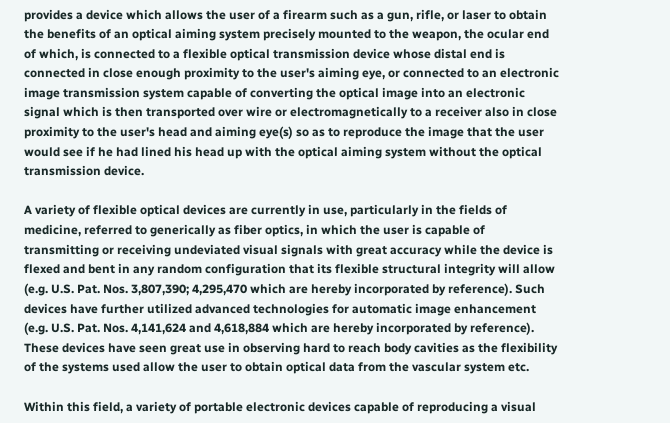provides a device which allows the user of a firearm such as a gun, rifle, or laser to obtain the benefits of an optical aiming system precisely mounted to the weapon, the ocular end of which, is connected to a flexible optical transmission device whose distal end is connected in close enough proximity to the user's aiming eye, or connected to an electronic image transmission system capable of converting the optical image into an electronic signal which is then transported over wire or electromagnetically to a receiver also in close proximity to the user's head and aiming eye(s) so as to reproduce the image that the user would see if he had lined his head up with the optical aiming system without the optical transmission device.

A variety of flexible optical devices are currently in use, particularly in the fields of medicine, referred to generically as fiber optics, in which the user is capable of transmitting or receiving undeviated visual signals with great accuracy while the device is flexed and bent in any random configuration that its flexible structural integrity will allow (e.g. U.S. Pat. Nos. 3,807,390; 4,295,470 which are hereby incorporated by reference). Such devices have further utilized advanced technologies for automatic image enhancement (e.g. U.S. Pat. Nos. 4,141,624 and 4,618,884 which are hereby incorporated by reference). These devices have seen great use in observing hard to reach body cavities as the flexibility of the systems used allow the user to obtain optical data from the vascular system etc.

Within this field, a variety of portable electronic devices capable of reproducing a visual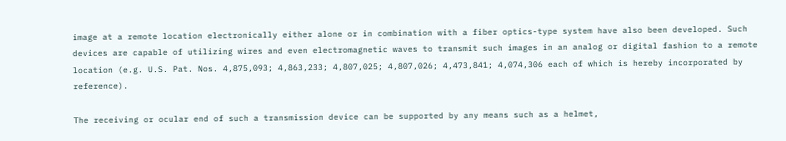image at a remote location electronically either alone or in combination with a fiber optics-type system have also been developed. Such devices are capable of utilizing wires and even electromagnetic waves to transmit such images in an analog or digital fashion to a remote location (e.g. U.S. Pat. Nos. 4,875,093; 4,863,233; 4,807,025; 4,807,026; 4,473,841; 4,074,306 each of which is hereby incorporated by reference).

The receiving or ocular end of such a transmission device can be supported by any means such as a helmet,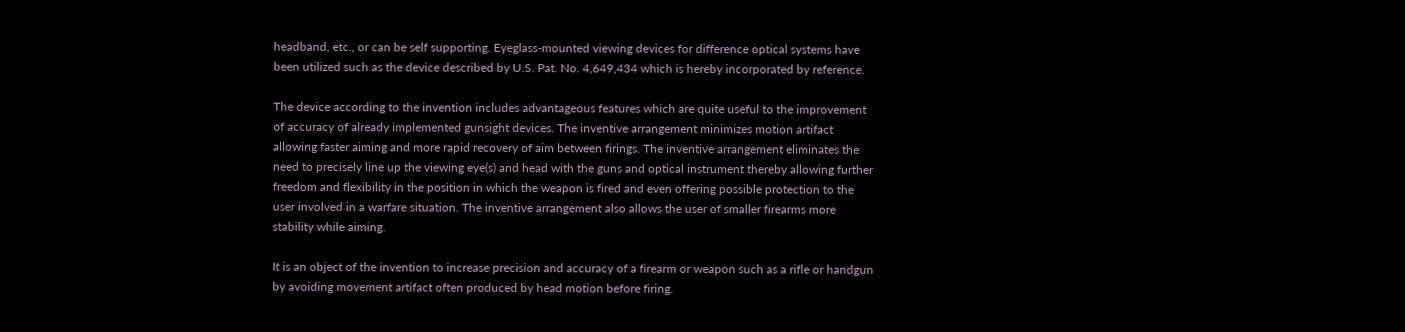headband, etc., or can be self supporting. Eyeglass-mounted viewing devices for difference optical systems have been utilized such as the device described by U.S. Pat. No. 4,649,434 which is hereby incorporated by reference.

The device according to the invention includes advantageous features which are quite useful to the improvement of accuracy of already implemented gunsight devices. The inventive arrangement minimizes motion artifact allowing faster aiming and more rapid recovery of aim between firings. The inventive arrangement eliminates the need to precisely line up the viewing eye(s) and head with the guns and optical instrument thereby allowing further freedom and flexibility in the position in which the weapon is fired and even offering possible protection to the user involved in a warfare situation. The inventive arrangement also allows the user of smaller firearms more stability while aiming.

It is an object of the invention to increase precision and accuracy of a firearm or weapon such as a rifle or handgun by avoiding movement artifact often produced by head motion before firing.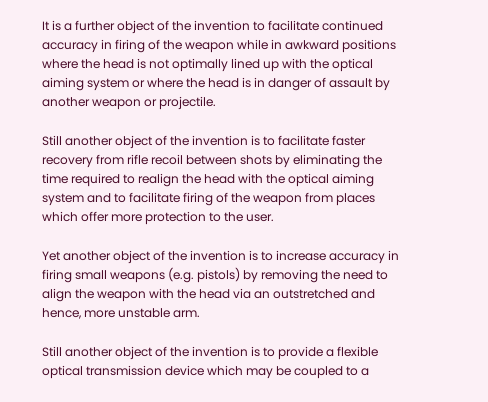It is a further object of the invention to facilitate continued accuracy in firing of the weapon while in awkward positions where the head is not optimally lined up with the optical aiming system or where the head is in danger of assault by another weapon or projectile.

Still another object of the invention is to facilitate faster recovery from rifle recoil between shots by eliminating the time required to realign the head with the optical aiming system and to facilitate firing of the weapon from places which offer more protection to the user.

Yet another object of the invention is to increase accuracy in firing small weapons (e.g. pistols) by removing the need to align the weapon with the head via an outstretched and hence, more unstable arm.

Still another object of the invention is to provide a flexible optical transmission device which may be coupled to a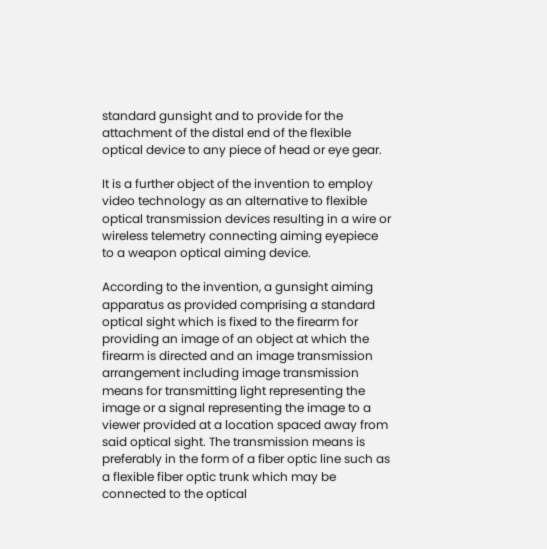standard gunsight and to provide for the attachment of the distal end of the flexible optical device to any piece of head or eye gear.

It is a further object of the invention to employ video technology as an alternative to flexible optical transmission devices resulting in a wire or wireless telemetry connecting aiming eyepiece to a weapon optical aiming device.

According to the invention, a gunsight aiming apparatus as provided comprising a standard optical sight which is fixed to the firearm for providing an image of an object at which the firearm is directed and an image transmission arrangement including image transmission means for transmitting light representing the image or a signal representing the image to a viewer provided at a location spaced away from said optical sight. The transmission means is preferably in the form of a fiber optic line such as a flexible fiber optic trunk which may be connected to the optical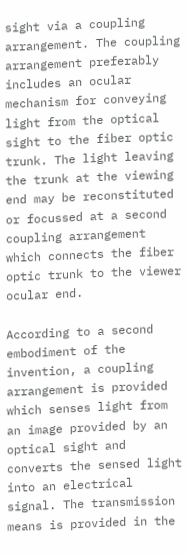sight via a coupling arrangement. The coupling arrangement preferably includes an ocular mechanism for conveying light from the optical sight to the fiber optic trunk. The light leaving the trunk at the viewing end may be reconstituted or focussed at a second coupling arrangement which connects the fiber optic trunk to the viewer ocular end.

According to a second embodiment of the invention, a coupling arrangement is provided which senses light from an image provided by an optical sight and converts the sensed light into an electrical signal. The transmission means is provided in the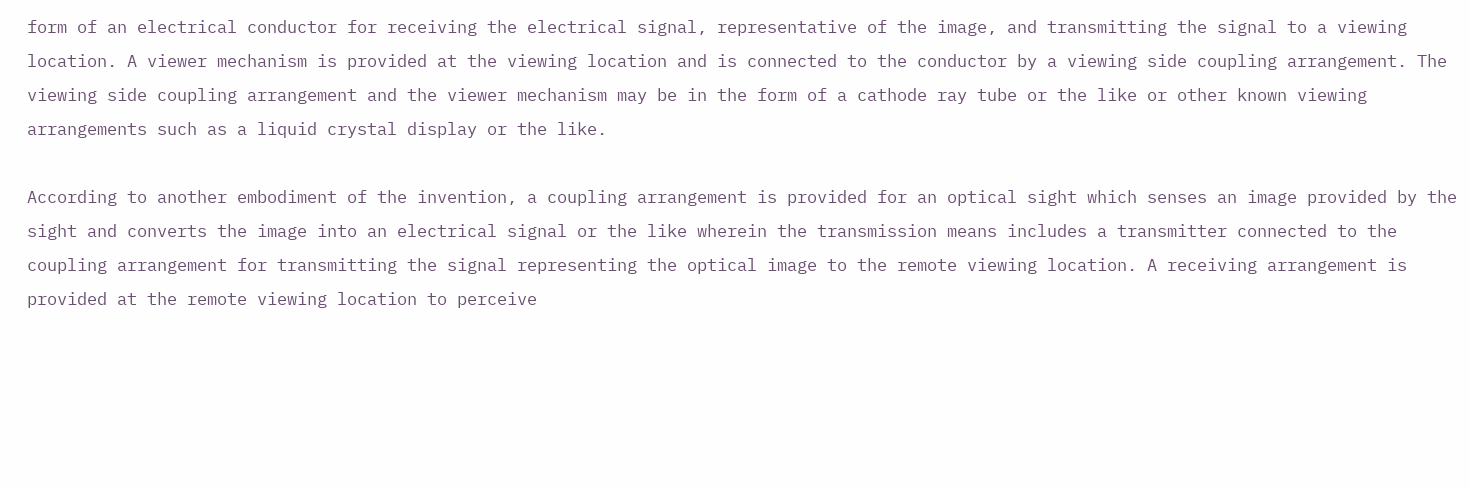form of an electrical conductor for receiving the electrical signal, representative of the image, and transmitting the signal to a viewing location. A viewer mechanism is provided at the viewing location and is connected to the conductor by a viewing side coupling arrangement. The viewing side coupling arrangement and the viewer mechanism may be in the form of a cathode ray tube or the like or other known viewing arrangements such as a liquid crystal display or the like.

According to another embodiment of the invention, a coupling arrangement is provided for an optical sight which senses an image provided by the sight and converts the image into an electrical signal or the like wherein the transmission means includes a transmitter connected to the coupling arrangement for transmitting the signal representing the optical image to the remote viewing location. A receiving arrangement is provided at the remote viewing location to perceive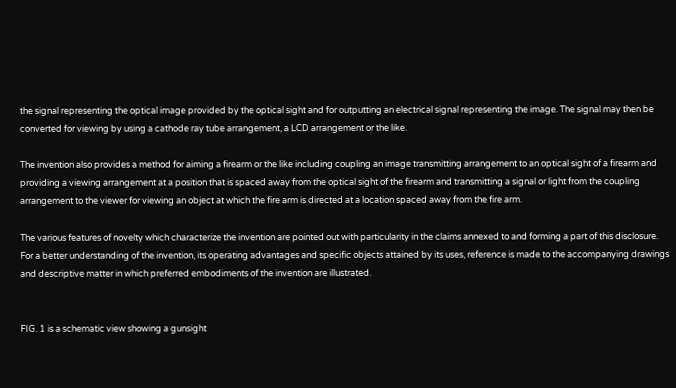the signal representing the optical image provided by the optical sight and for outputting an electrical signal representing the image. The signal may then be converted for viewing by using a cathode ray tube arrangement, a LCD arrangement or the like.

The invention also provides a method for aiming a firearm or the like including coupling an image transmitting arrangement to an optical sight of a firearm and providing a viewing arrangement at a position that is spaced away from the optical sight of the firearm and transmitting a signal or light from the coupling arrangement to the viewer for viewing an object at which the fire arm is directed at a location spaced away from the fire arm.

The various features of novelty which characterize the invention are pointed out with particularity in the claims annexed to and forming a part of this disclosure. For a better understanding of the invention, its operating advantages and specific objects attained by its uses, reference is made to the accompanying drawings and descriptive matter in which preferred embodiments of the invention are illustrated.


FIG. 1 is a schematic view showing a gunsight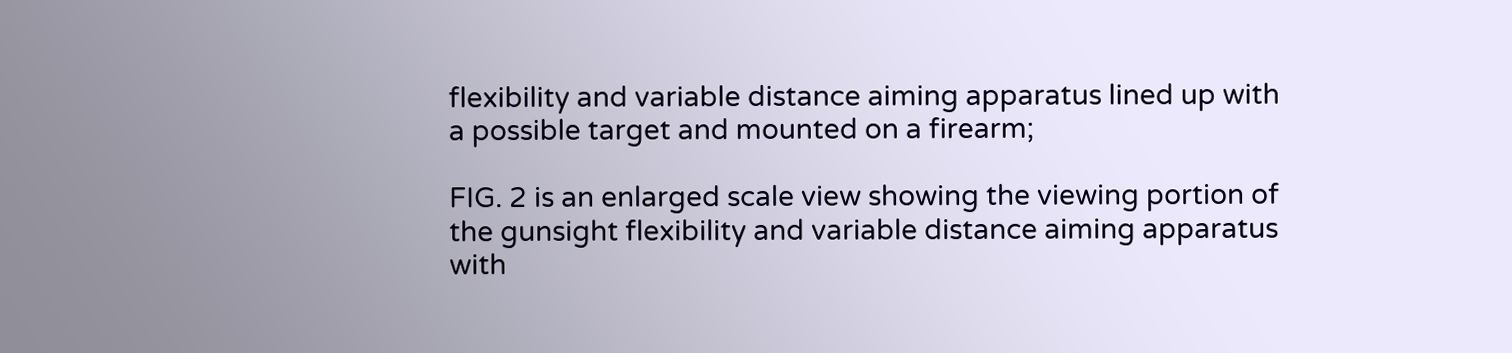flexibility and variable distance aiming apparatus lined up with a possible target and mounted on a firearm;

FIG. 2 is an enlarged scale view showing the viewing portion of the gunsight flexibility and variable distance aiming apparatus with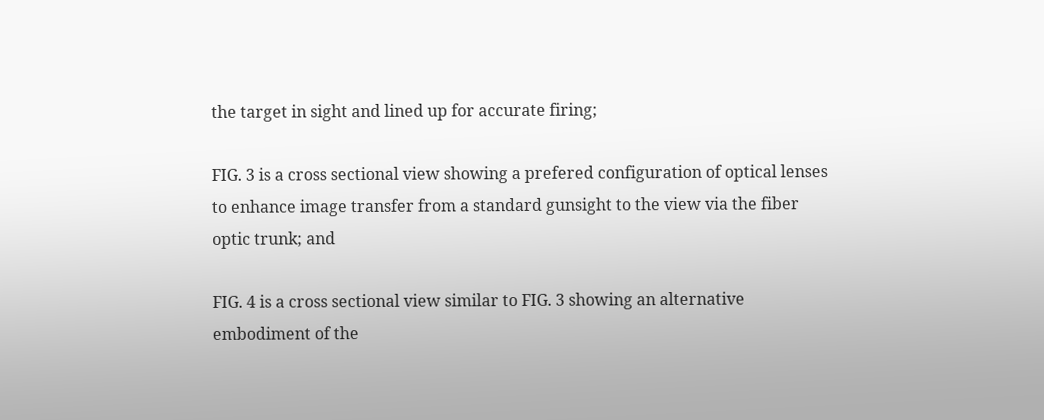the target in sight and lined up for accurate firing;

FIG. 3 is a cross sectional view showing a prefered configuration of optical lenses to enhance image transfer from a standard gunsight to the view via the fiber optic trunk; and

FIG. 4 is a cross sectional view similar to FIG. 3 showing an alternative embodiment of the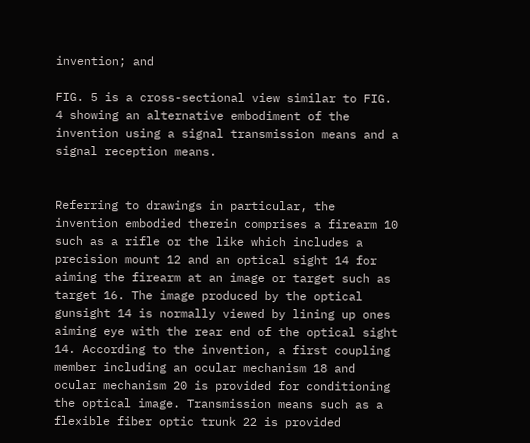invention; and

FIG. 5 is a cross-sectional view similar to FIG. 4 showing an alternative embodiment of the invention using a signal transmission means and a signal reception means.


Referring to drawings in particular, the invention embodied therein comprises a firearm 10 such as a rifle or the like which includes a precision mount 12 and an optical sight 14 for aiming the firearm at an image or target such as target 16. The image produced by the optical gunsight 14 is normally viewed by lining up ones aiming eye with the rear end of the optical sight 14. According to the invention, a first coupling member including an ocular mechanism 18 and ocular mechanism 20 is provided for conditioning the optical image. Transmission means such as a flexible fiber optic trunk 22 is provided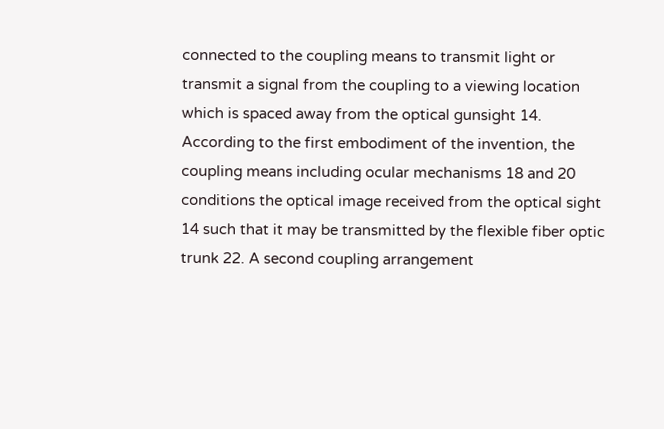connected to the coupling means to transmit light or transmit a signal from the coupling to a viewing location which is spaced away from the optical gunsight 14. According to the first embodiment of the invention, the coupling means including ocular mechanisms 18 and 20 conditions the optical image received from the optical sight 14 such that it may be transmitted by the flexible fiber optic trunk 22. A second coupling arrangement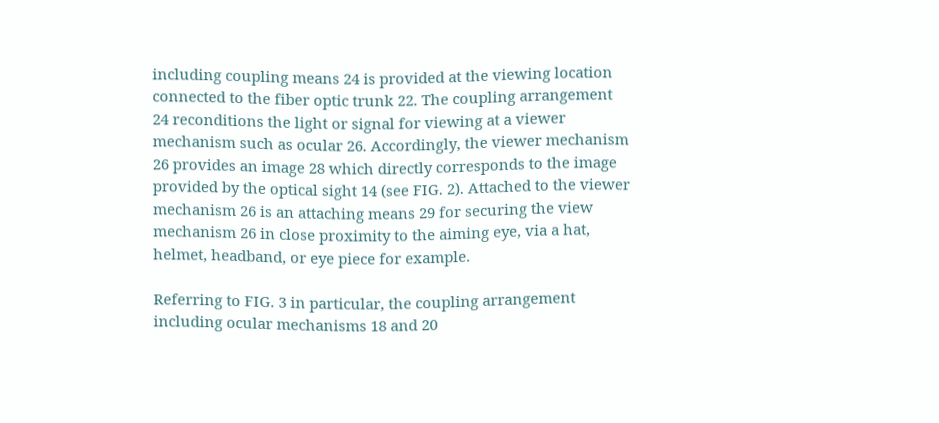including coupling means 24 is provided at the viewing location connected to the fiber optic trunk 22. The coupling arrangement 24 reconditions the light or signal for viewing at a viewer mechanism such as ocular 26. Accordingly, the viewer mechanism 26 provides an image 28 which directly corresponds to the image provided by the optical sight 14 (see FIG. 2). Attached to the viewer mechanism 26 is an attaching means 29 for securing the view mechanism 26 in close proximity to the aiming eye, via a hat, helmet, headband, or eye piece for example.

Referring to FIG. 3 in particular, the coupling arrangement including ocular mechanisms 18 and 20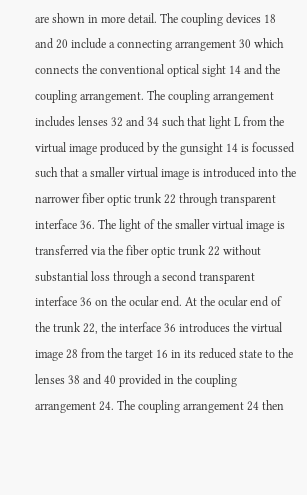are shown in more detail. The coupling devices 18 and 20 include a connecting arrangement 30 which connects the conventional optical sight 14 and the coupling arrangement. The coupling arrangement includes lenses 32 and 34 such that light L from the virtual image produced by the gunsight 14 is focussed such that a smaller virtual image is introduced into the narrower fiber optic trunk 22 through transparent interface 36. The light of the smaller virtual image is transferred via the fiber optic trunk 22 without substantial loss through a second transparent interface 36 on the ocular end. At the ocular end of the trunk 22, the interface 36 introduces the virtual image 28 from the target 16 in its reduced state to the lenses 38 and 40 provided in the coupling arrangement 24. The coupling arrangement 24 then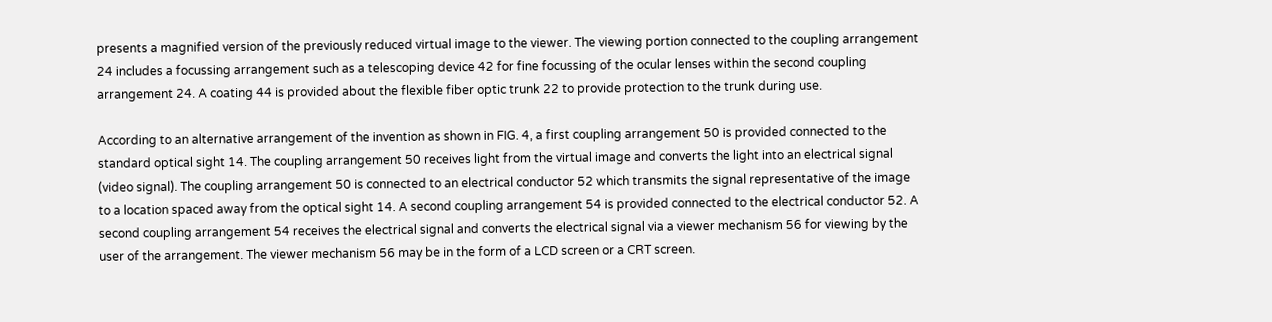presents a magnified version of the previously reduced virtual image to the viewer. The viewing portion connected to the coupling arrangement 24 includes a focussing arrangement such as a telescoping device 42 for fine focussing of the ocular lenses within the second coupling arrangement 24. A coating 44 is provided about the flexible fiber optic trunk 22 to provide protection to the trunk during use.

According to an alternative arrangement of the invention as shown in FIG. 4, a first coupling arrangement 50 is provided connected to the standard optical sight 14. The coupling arrangement 50 receives light from the virtual image and converts the light into an electrical signal (video signal). The coupling arrangement 50 is connected to an electrical conductor 52 which transmits the signal representative of the image to a location spaced away from the optical sight 14. A second coupling arrangement 54 is provided connected to the electrical conductor 52. A second coupling arrangement 54 receives the electrical signal and converts the electrical signal via a viewer mechanism 56 for viewing by the user of the arrangement. The viewer mechanism 56 may be in the form of a LCD screen or a CRT screen.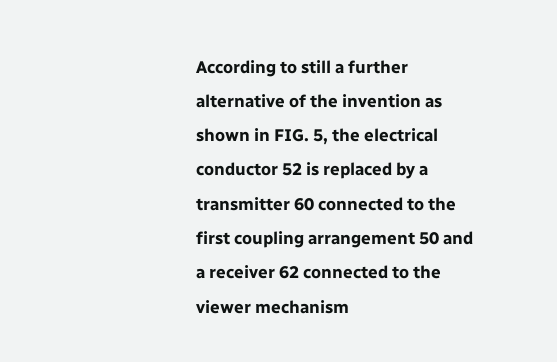According to still a further alternative of the invention as shown in FIG. 5, the electrical conductor 52 is replaced by a transmitter 60 connected to the first coupling arrangement 50 and a receiver 62 connected to the viewer mechanism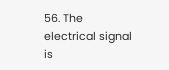56. The electrical signal is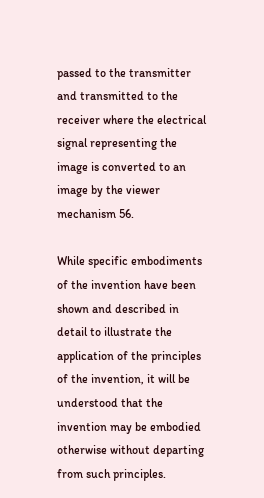passed to the transmitter and transmitted to the receiver where the electrical signal representing the image is converted to an image by the viewer mechanism 56.

While specific embodiments of the invention have been shown and described in detail to illustrate the application of the principles of the invention, it will be understood that the invention may be embodied otherwise without departing from such principles.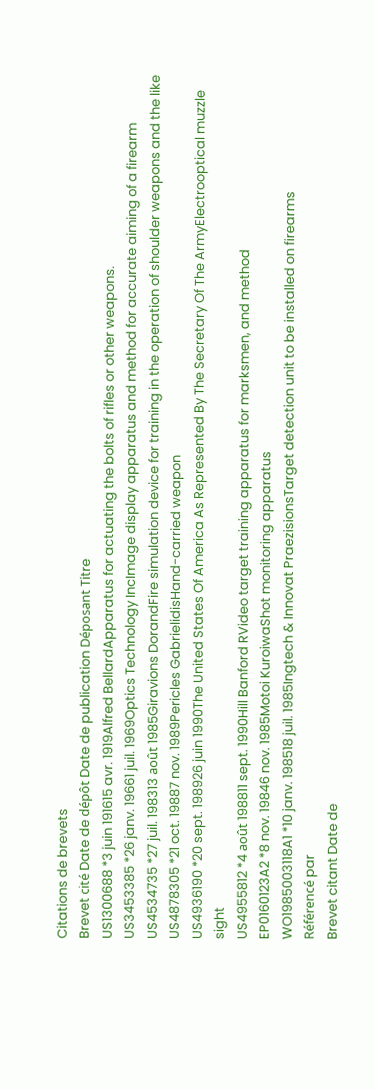Citations de brevets
Brevet cité Date de dépôt Date de publication Déposant Titre
US1300688 *3 juin 191615 avr. 1919Alfred BellardApparatus for actuating the bolts of rifles or other weapons.
US3453385 *26 janv. 19661 juil. 1969Optics Technology IncImage display apparatus and method for accurate aiming of a firearm
US4534735 *27 juil. 198313 août 1985Giravions DorandFire simulation device for training in the operation of shoulder weapons and the like
US4878305 *21 oct. 19887 nov. 1989Pericles GabrielidisHand-carried weapon
US4936190 *20 sept. 198926 juin 1990The United States Of America As Represented By The Secretary Of The ArmyElectrooptical muzzle sight
US4955812 *4 août 198811 sept. 1990Hill Banford RVideo target training apparatus for marksmen, and method
EP0160123A2 *8 nov. 19846 nov. 1985Motoi KuroiwaShot monitoring apparatus
WO1985003118A1 *10 janv. 198518 juil. 1985Ingtech & Innovat PraezisionsTarget detection unit to be installed on firearms
Référencé par
Brevet citant Date de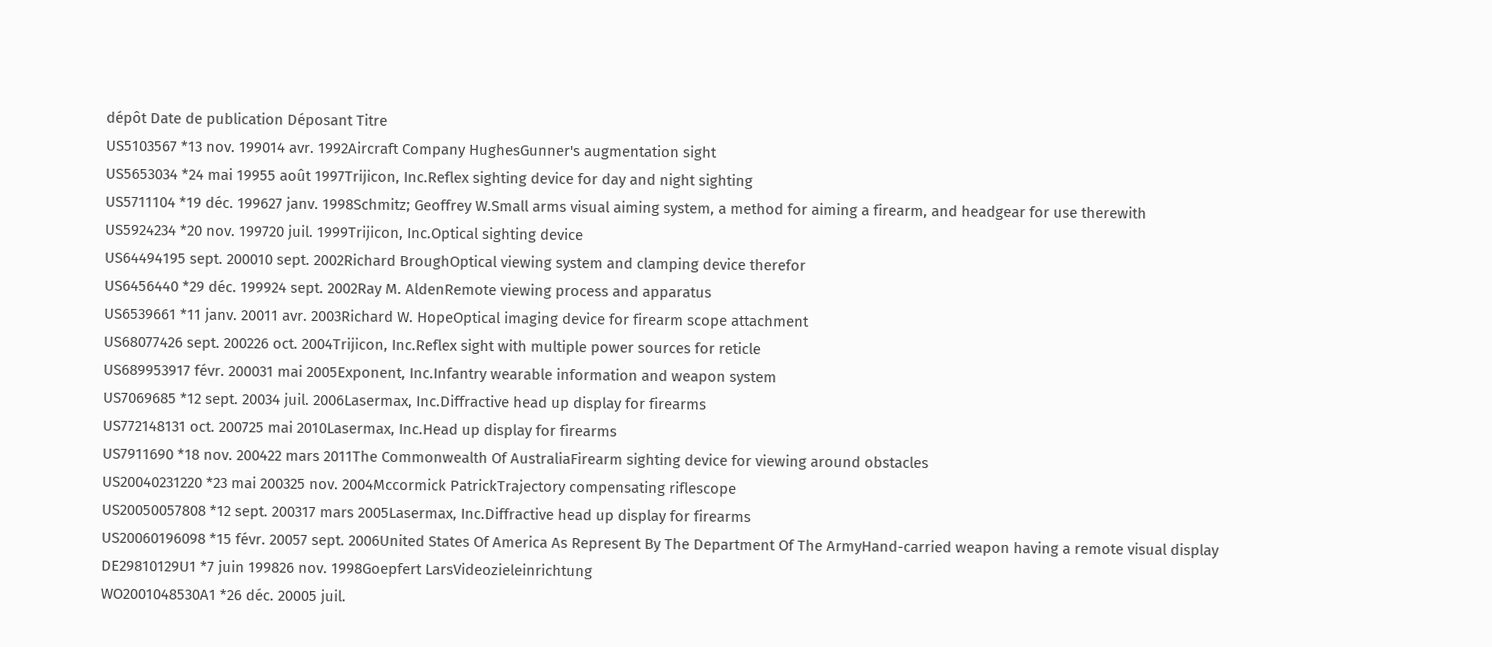dépôt Date de publication Déposant Titre
US5103567 *13 nov. 199014 avr. 1992Aircraft Company HughesGunner's augmentation sight
US5653034 *24 mai 19955 août 1997Trijicon, Inc.Reflex sighting device for day and night sighting
US5711104 *19 déc. 199627 janv. 1998Schmitz; Geoffrey W.Small arms visual aiming system, a method for aiming a firearm, and headgear for use therewith
US5924234 *20 nov. 199720 juil. 1999Trijicon, Inc.Optical sighting device
US64494195 sept. 200010 sept. 2002Richard BroughOptical viewing system and clamping device therefor
US6456440 *29 déc. 199924 sept. 2002Ray M. AldenRemote viewing process and apparatus
US6539661 *11 janv. 20011 avr. 2003Richard W. HopeOptical imaging device for firearm scope attachment
US68077426 sept. 200226 oct. 2004Trijicon, Inc.Reflex sight with multiple power sources for reticle
US689953917 févr. 200031 mai 2005Exponent, Inc.Infantry wearable information and weapon system
US7069685 *12 sept. 20034 juil. 2006Lasermax, Inc.Diffractive head up display for firearms
US772148131 oct. 200725 mai 2010Lasermax, Inc.Head up display for firearms
US7911690 *18 nov. 200422 mars 2011The Commonwealth Of AustraliaFirearm sighting device for viewing around obstacles
US20040231220 *23 mai 200325 nov. 2004Mccormick PatrickTrajectory compensating riflescope
US20050057808 *12 sept. 200317 mars 2005Lasermax, Inc.Diffractive head up display for firearms
US20060196098 *15 févr. 20057 sept. 2006United States Of America As Represent By The Department Of The ArmyHand-carried weapon having a remote visual display
DE29810129U1 *7 juin 199826 nov. 1998Goepfert LarsVideozieleinrichtung
WO2001048530A1 *26 déc. 20005 juil.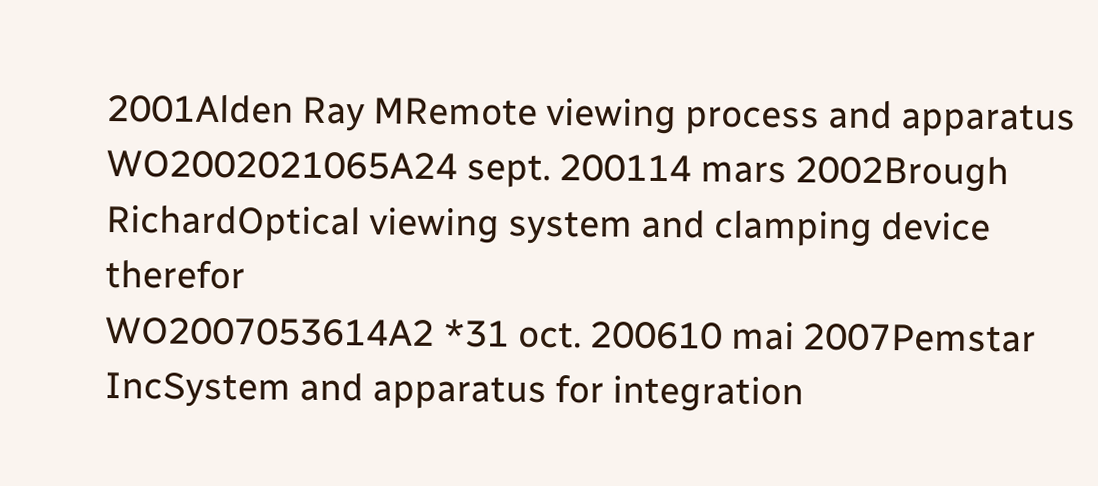2001Alden Ray MRemote viewing process and apparatus
WO2002021065A24 sept. 200114 mars 2002Brough RichardOptical viewing system and clamping device therefor
WO2007053614A2 *31 oct. 200610 mai 2007Pemstar IncSystem and apparatus for integration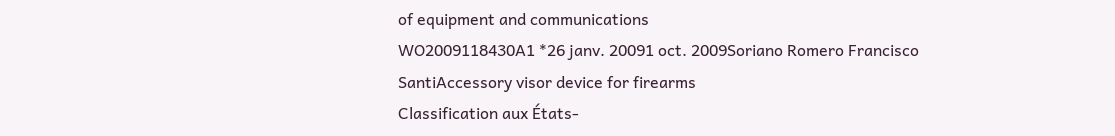of equipment and communications
WO2009118430A1 *26 janv. 20091 oct. 2009Soriano Romero Francisco SantiAccessory visor device for firearms
Classification aux États-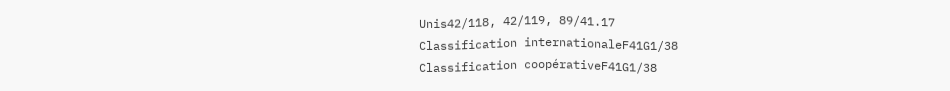Unis42/118, 42/119, 89/41.17
Classification internationaleF41G1/38
Classification coopérativeF41G1/38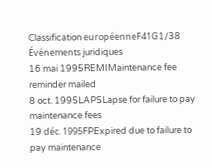Classification européenneF41G1/38
Événements juridiques
16 mai 1995REMIMaintenance fee reminder mailed
8 oct. 1995LAPSLapse for failure to pay maintenance fees
19 déc. 1995FPExpired due to failure to pay maintenance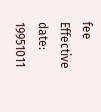fee
Effective date: 19951011